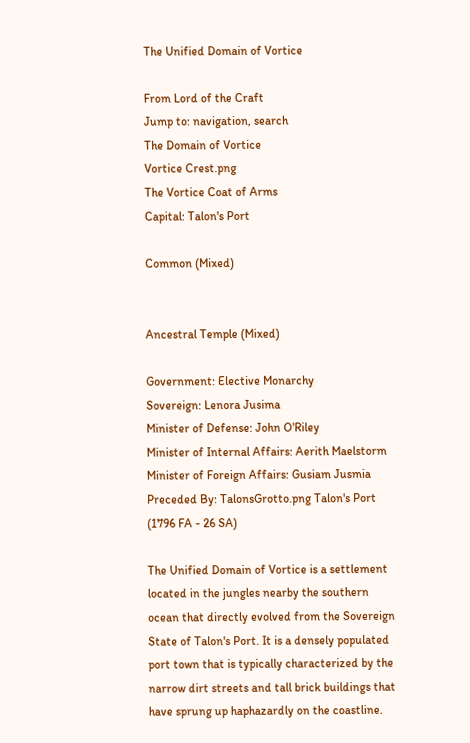The Unified Domain of Vortice

From Lord of the Craft
Jump to: navigation, search
The Domain of Vortice
Vortice Crest.png
The Vortice Coat of Arms
Capital: Talon's Port

Common (Mixed)


Ancestral Temple (Mixed)

Government: Elective Monarchy
Sovereign: Lenora Jusima
Minister of Defense: John O'Riley
Minister of Internal Affairs: Aerith Maelstorm
Minister of Foreign Affairs: Gusiam Jusmia
Preceded By: TalonsGrotto.png Talon's Port (1796 FA - 26 SA)

The Unified Domain of Vortice is a settlement located in the jungles nearby the southern ocean that directly evolved from the Sovereign State of Talon's Port. It is a densely populated port town that is typically characterized by the narrow dirt streets and tall brick buildings that have sprung up haphazardly on the coastline.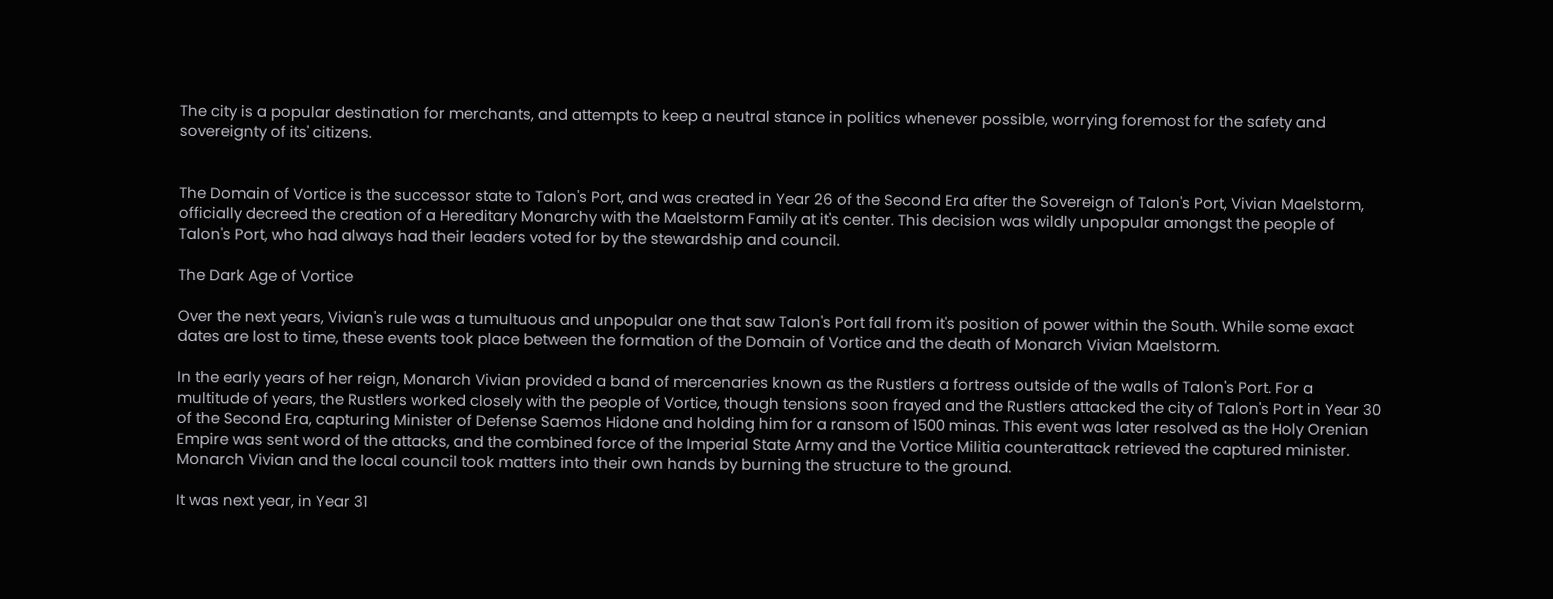The city is a popular destination for merchants, and attempts to keep a neutral stance in politics whenever possible, worrying foremost for the safety and sovereignty of its' citizens.


The Domain of Vortice is the successor state to Talon's Port, and was created in Year 26 of the Second Era after the Sovereign of Talon's Port, Vivian Maelstorm, officially decreed the creation of a Hereditary Monarchy with the Maelstorm Family at it's center. This decision was wildly unpopular amongst the people of Talon's Port, who had always had their leaders voted for by the stewardship and council.

The Dark Age of Vortice

Over the next years, Vivian's rule was a tumultuous and unpopular one that saw Talon's Port fall from it's position of power within the South. While some exact dates are lost to time, these events took place between the formation of the Domain of Vortice and the death of Monarch Vivian Maelstorm.

In the early years of her reign, Monarch Vivian provided a band of mercenaries known as the Rustlers a fortress outside of the walls of Talon's Port. For a multitude of years, the Rustlers worked closely with the people of Vortice, though tensions soon frayed and the Rustlers attacked the city of Talon's Port in Year 30 of the Second Era, capturing Minister of Defense Saemos Hidone and holding him for a ransom of 1500 minas. This event was later resolved as the Holy Orenian Empire was sent word of the attacks, and the combined force of the Imperial State Army and the Vortice Militia counterattack retrieved the captured minister. Monarch Vivian and the local council took matters into their own hands by burning the structure to the ground.

It was next year, in Year 31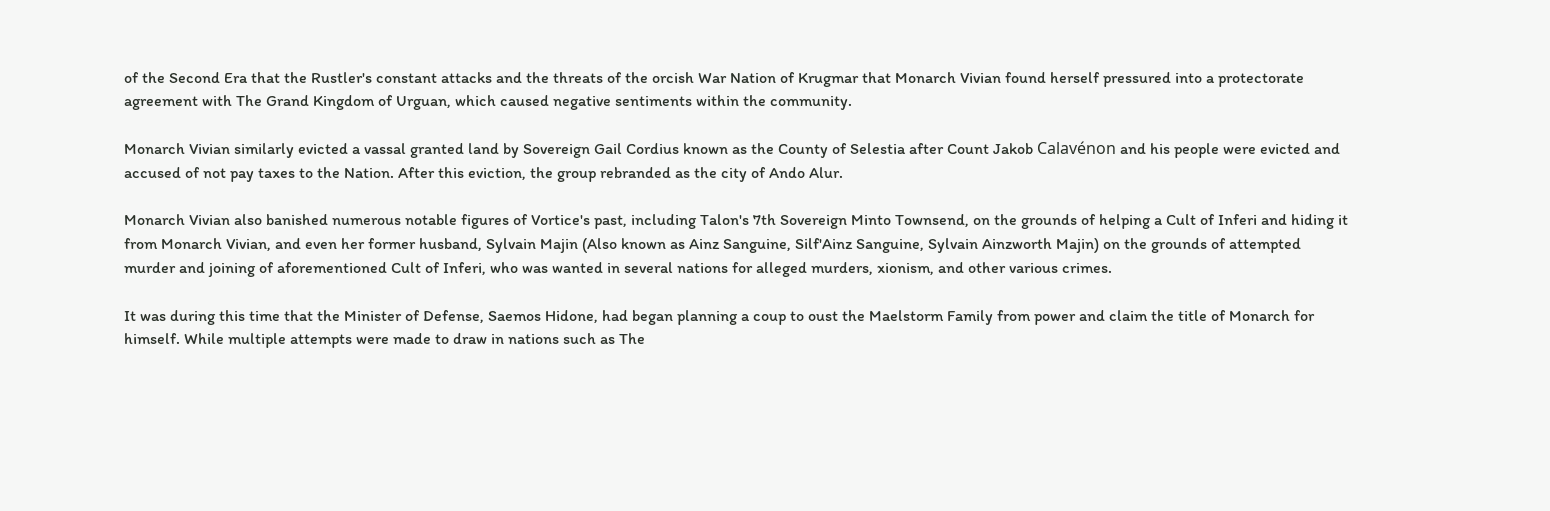of the Second Era that the Rustler's constant attacks and the threats of the orcish War Nation of Krugmar that Monarch Vivian found herself pressured into a protectorate agreement with The Grand Kingdom of Urguan, which caused negative sentiments within the community.

Monarch Vivian similarly evicted a vassal granted land by Sovereign Gail Cordius known as the County of Selestia after Count Jakob Calavénon and his people were evicted and accused of not pay taxes to the Nation. After this eviction, the group rebranded as the city of Ando Alur.

Monarch Vivian also banished numerous notable figures of Vortice's past, including Talon's 7th Sovereign Minto Townsend, on the grounds of helping a Cult of Inferi and hiding it from Monarch Vivian, and even her former husband, Sylvain Majin (Also known as Ainz Sanguine, Silf'Ainz Sanguine, Sylvain Ainzworth Majin) on the grounds of attempted murder and joining of aforementioned Cult of Inferi, who was wanted in several nations for alleged murders, xionism, and other various crimes.

It was during this time that the Minister of Defense, Saemos Hidone, had began planning a coup to oust the Maelstorm Family from power and claim the title of Monarch for himself. While multiple attempts were made to draw in nations such as The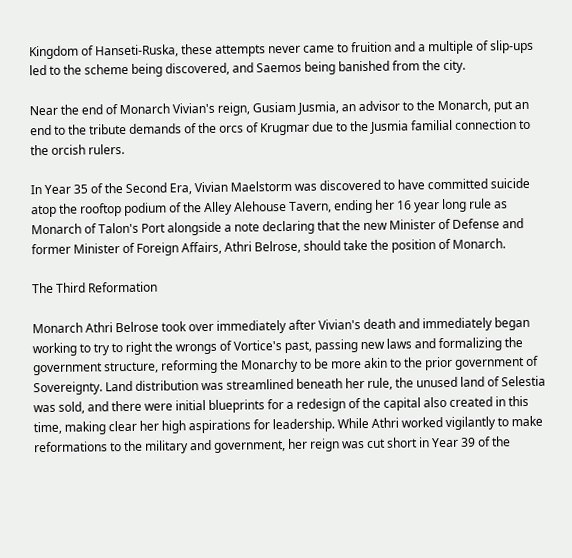Kingdom of Hanseti-Ruska, these attempts never came to fruition and a multiple of slip-ups led to the scheme being discovered, and Saemos being banished from the city.

Near the end of Monarch Vivian's reign, Gusiam Jusmia, an advisor to the Monarch, put an end to the tribute demands of the orcs of Krugmar due to the Jusmia familial connection to the orcish rulers.

In Year 35 of the Second Era, Vivian Maelstorm was discovered to have committed suicide atop the rooftop podium of the Alley Alehouse Tavern, ending her 16 year long rule as Monarch of Talon's Port alongside a note declaring that the new Minister of Defense and former Minister of Foreign Affairs, Athri Belrose, should take the position of Monarch.

The Third Reformation

Monarch Athri Belrose took over immediately after Vivian's death and immediately began working to try to right the wrongs of Vortice's past, passing new laws and formalizing the government structure, reforming the Monarchy to be more akin to the prior government of Sovereignty. Land distribution was streamlined beneath her rule, the unused land of Selestia was sold, and there were initial blueprints for a redesign of the capital also created in this time, making clear her high aspirations for leadership. While Athri worked vigilantly to make reformations to the military and government, her reign was cut short in Year 39 of the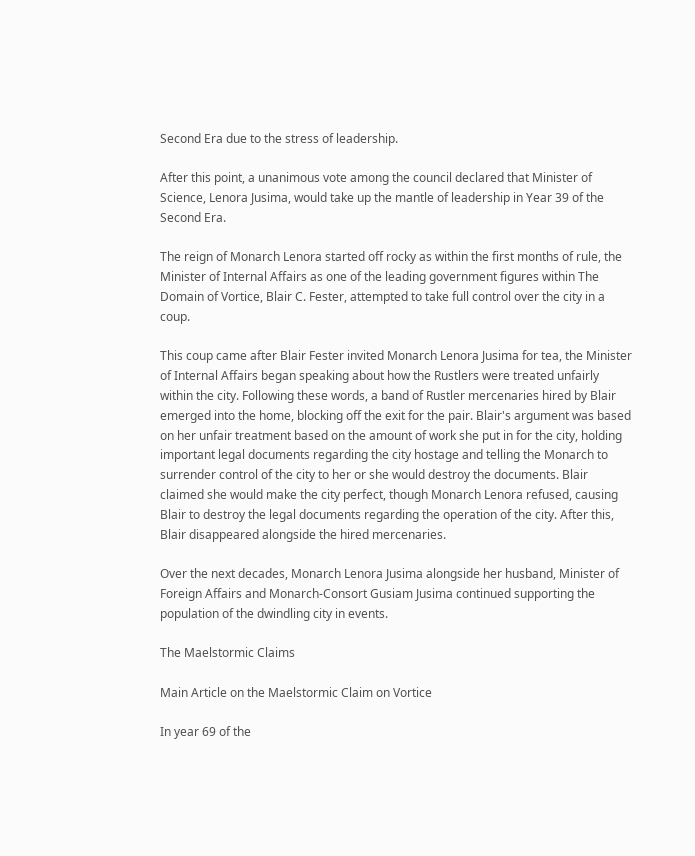Second Era due to the stress of leadership.

After this point, a unanimous vote among the council declared that Minister of Science, Lenora Jusima, would take up the mantle of leadership in Year 39 of the Second Era.

The reign of Monarch Lenora started off rocky as within the first months of rule, the Minister of Internal Affairs as one of the leading government figures within The Domain of Vortice, Blair C. Fester, attempted to take full control over the city in a coup.

This coup came after Blair Fester invited Monarch Lenora Jusima for tea, the Minister of Internal Affairs began speaking about how the Rustlers were treated unfairly within the city. Following these words, a band of Rustler mercenaries hired by Blair emerged into the home, blocking off the exit for the pair. Blair's argument was based on her unfair treatment based on the amount of work she put in for the city, holding important legal documents regarding the city hostage and telling the Monarch to surrender control of the city to her or she would destroy the documents. Blair claimed she would make the city perfect, though Monarch Lenora refused, causing Blair to destroy the legal documents regarding the operation of the city. After this, Blair disappeared alongside the hired mercenaries.

Over the next decades, Monarch Lenora Jusima alongside her husband, Minister of Foreign Affairs and Monarch-Consort Gusiam Jusima continued supporting the population of the dwindling city in events.

The Maelstormic Claims

Main Article on the Maelstormic Claim on Vortice

In year 69 of the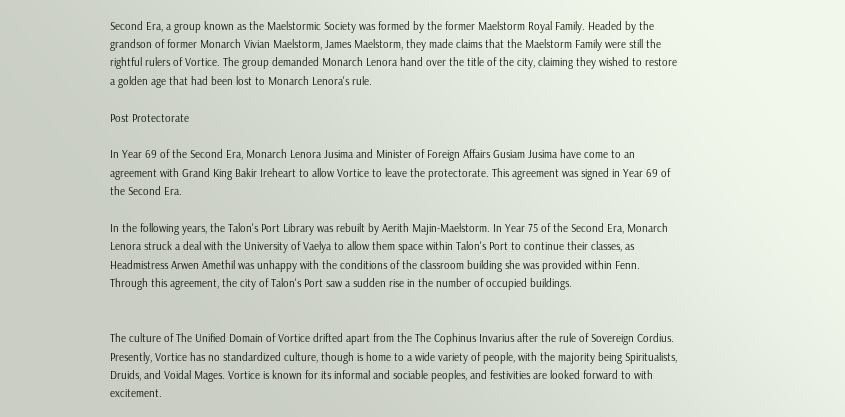Second Era, a group known as the Maelstormic Society was formed by the former Maelstorm Royal Family. Headed by the grandson of former Monarch Vivian Maelstorm, James Maelstorm, they made claims that the Maelstorm Family were still the rightful rulers of Vortice. The group demanded Monarch Lenora hand over the title of the city, claiming they wished to restore a golden age that had been lost to Monarch Lenora's rule.

Post Protectorate

In Year 69 of the Second Era, Monarch Lenora Jusima and Minister of Foreign Affairs Gusiam Jusima have come to an agreement with Grand King Bakir Ireheart to allow Vortice to leave the protectorate. This agreement was signed in Year 69 of the Second Era.

In the following years, the Talon's Port Library was rebuilt by Aerith Majin-Maelstorm. In Year 75 of the Second Era, Monarch Lenora struck a deal with the University of Vaelya to allow them space within Talon's Port to continue their classes, as Headmistress Arwen Amethil was unhappy with the conditions of the classroom building she was provided within Fenn. Through this agreement, the city of Talon's Port saw a sudden rise in the number of occupied buildings.


The culture of The Unified Domain of Vortice drifted apart from the The Cophinus Invarius after the rule of Sovereign Cordius. Presently, Vortice has no standardized culture, though is home to a wide variety of people, with the majority being Spiritualists, Druids, and Voidal Mages. Vortice is known for its informal and sociable peoples, and festivities are looked forward to with excitement.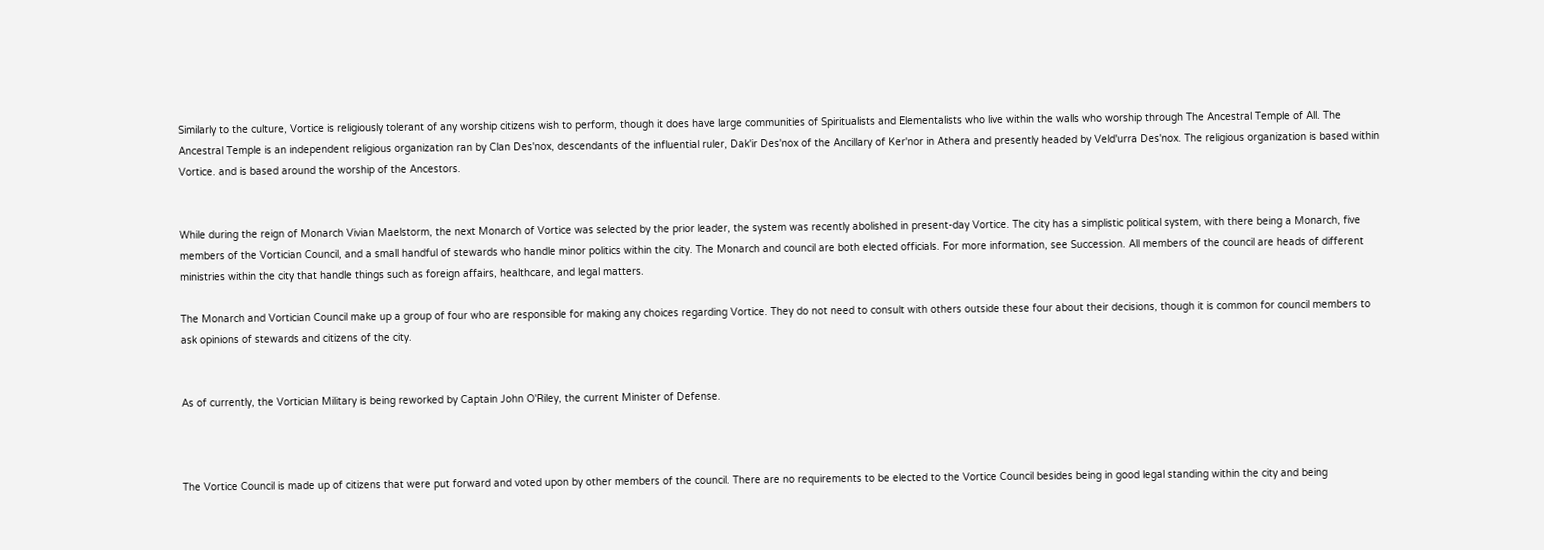Similarly to the culture, Vortice is religiously tolerant of any worship citizens wish to perform, though it does have large communities of Spiritualists and Elementalists who live within the walls who worship through The Ancestral Temple of All. The Ancestral Temple is an independent religious organization ran by Clan Des'nox, descendants of the influential ruler, Dak'ir Des'nox of the Ancillary of Ker'nor in Athera and presently headed by Veld'urra Des'nox. The religious organization is based within Vortice. and is based around the worship of the Ancestors.


While during the reign of Monarch Vivian Maelstorm, the next Monarch of Vortice was selected by the prior leader, the system was recently abolished in present-day Vortice. The city has a simplistic political system, with there being a Monarch, five members of the Vortician Council, and a small handful of stewards who handle minor politics within the city. The Monarch and council are both elected officials. For more information, see Succession. All members of the council are heads of different ministries within the city that handle things such as foreign affairs, healthcare, and legal matters.

The Monarch and Vortician Council make up a group of four who are responsible for making any choices regarding Vortice. They do not need to consult with others outside these four about their decisions, though it is common for council members to ask opinions of stewards and citizens of the city.


As of currently, the Vortician Military is being reworked by Captain John O'Riley, the current Minister of Defense.



The Vortice Council is made up of citizens that were put forward and voted upon by other members of the council. There are no requirements to be elected to the Vortice Council besides being in good legal standing within the city and being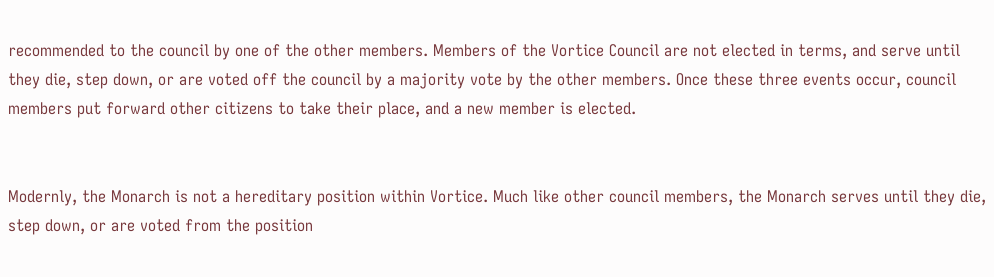recommended to the council by one of the other members. Members of the Vortice Council are not elected in terms, and serve until they die, step down, or are voted off the council by a majority vote by the other members. Once these three events occur, council members put forward other citizens to take their place, and a new member is elected.


Modernly, the Monarch is not a hereditary position within Vortice. Much like other council members, the Monarch serves until they die, step down, or are voted from the position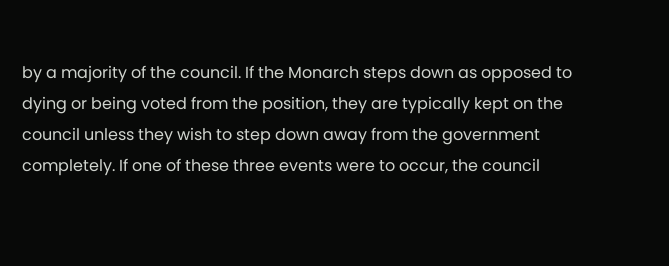by a majority of the council. If the Monarch steps down as opposed to dying or being voted from the position, they are typically kept on the council unless they wish to step down away from the government completely. If one of these three events were to occur, the council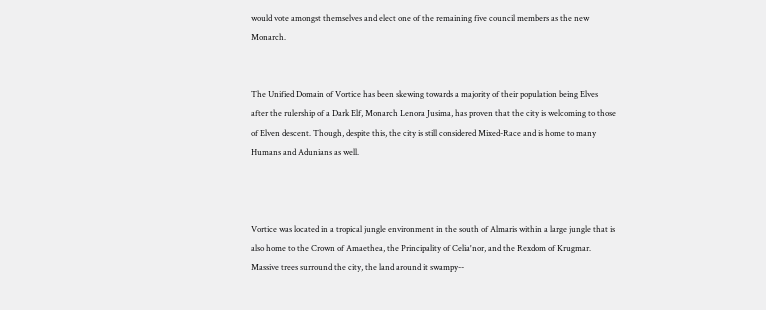would vote amongst themselves and elect one of the remaining five council members as the new Monarch.


The Unified Domain of Vortice has been skewing towards a majority of their population being Elves after the rulership of a Dark Elf, Monarch Lenora Jusima, has proven that the city is welcoming to those of Elven descent. Though, despite this, the city is still considered Mixed-Race and is home to many Humans and Adunians as well.



Vortice was located in a tropical jungle environment in the south of Almaris within a large jungle that is also home to the Crown of Amaethea, the Principality of Celia'nor, and the Rexdom of Krugmar. Massive trees surround the city, the land around it swampy--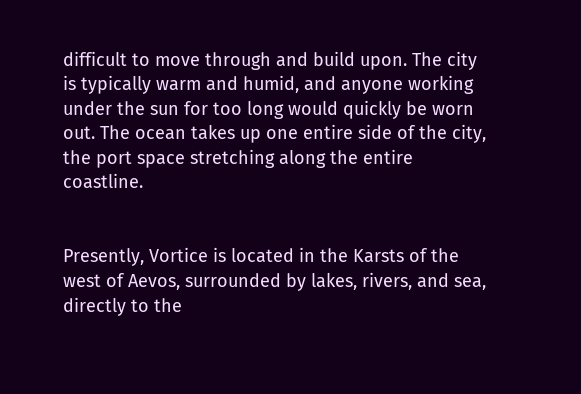difficult to move through and build upon. The city is typically warm and humid, and anyone working under the sun for too long would quickly be worn out. The ocean takes up one entire side of the city, the port space stretching along the entire coastline.


Presently, Vortice is located in the Karsts of the west of Aevos, surrounded by lakes, rivers, and sea, directly to the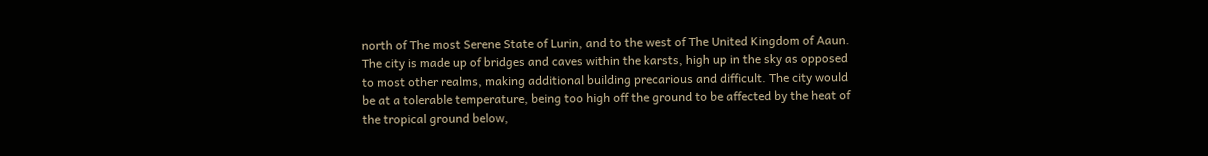north of The most Serene State of Lurin, and to the west of The United Kingdom of Aaun. The city is made up of bridges and caves within the karsts, high up in the sky as opposed to most other realms, making additional building precarious and difficult. The city would be at a tolerable temperature, being too high off the ground to be affected by the heat of the tropical ground below,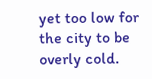yet too low for the city to be overly cold.